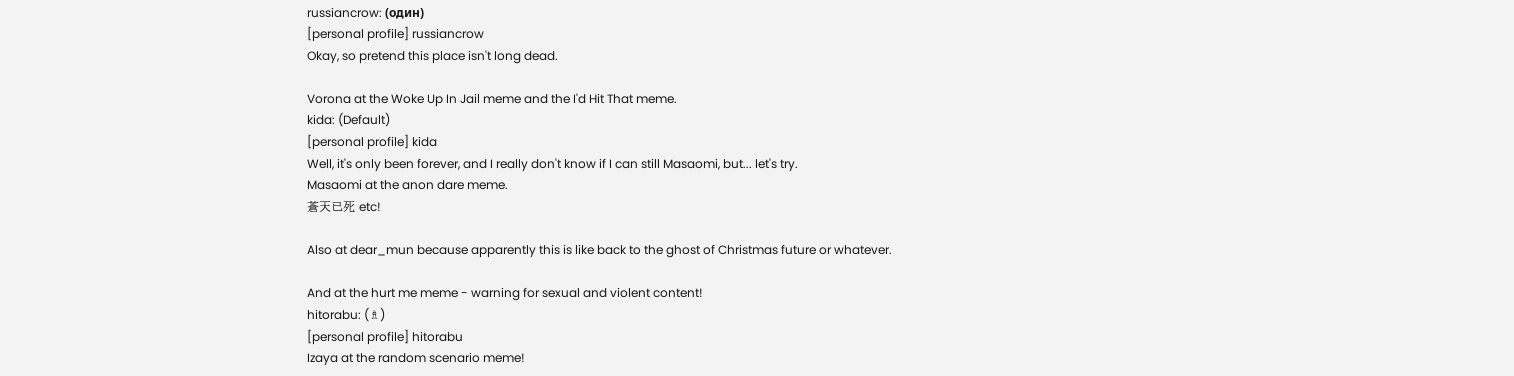russiancrow: (один)
[personal profile] russiancrow
Okay, so pretend this place isn't long dead.

Vorona at the Woke Up In Jail meme and the I'd Hit That meme.
kida: (Default)
[personal profile] kida
Well, it's only been forever, and I really don't know if I can still Masaomi, but... let's try.
Masaomi at the anon dare meme.
蒼天已死 etc!

Also at dear_mun because apparently this is like back to the ghost of Christmas future or whatever.

And at the hurt me meme - warning for sexual and violent content!
hitorabu: (♗)
[personal profile] hitorabu
Izaya at the random scenario meme!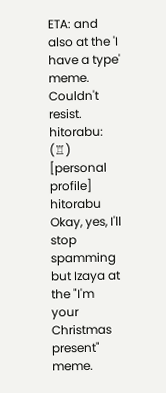ETA: and also at the 'I have a type' meme. Couldn't resist.
hitorabu: (♖)
[personal profile] hitorabu
Okay, yes, I'll stop spamming but Izaya at the "I'm your Christmas present" meme.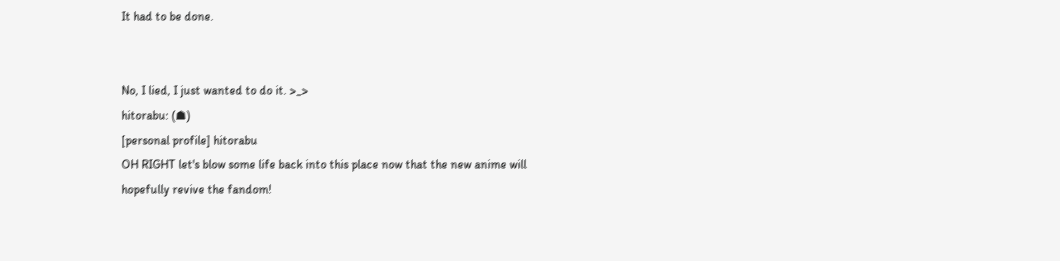It had to be done.


No, I lied, I just wanted to do it. >_>
hitorabu: (☗)
[personal profile] hitorabu
OH RIGHT let's blow some life back into this place now that the new anime will hopefully revive the fandom!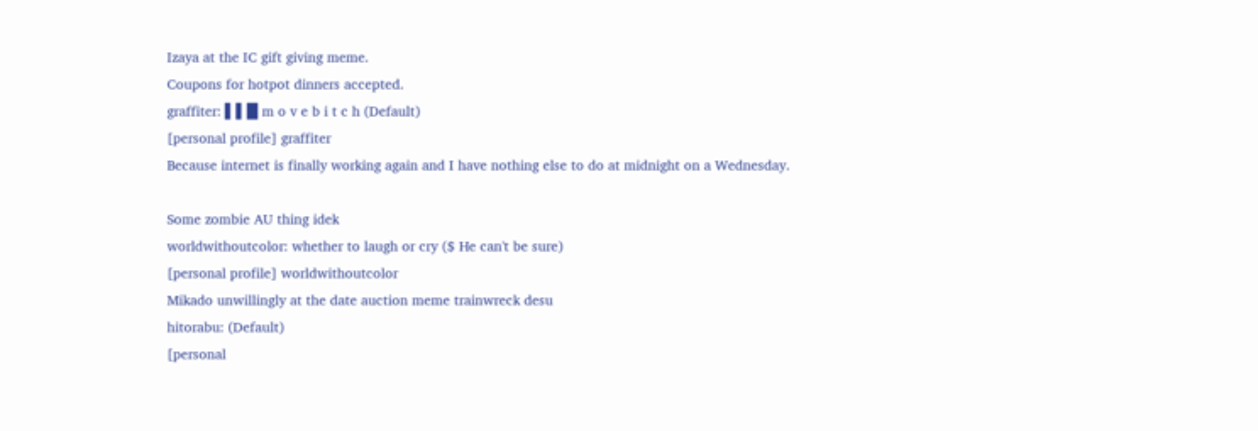Izaya at the IC gift giving meme.
Coupons for hotpot dinners accepted.
graffiter: ▌▌█ m o v e b i t c h (Default)
[personal profile] graffiter
Because internet is finally working again and I have nothing else to do at midnight on a Wednesday.

Some zombie AU thing idek
worldwithoutcolor: whether to laugh or cry ($ He can't be sure)
[personal profile] worldwithoutcolor
Mikado unwillingly at the date auction meme trainwreck desu
hitorabu: (Default)
[personal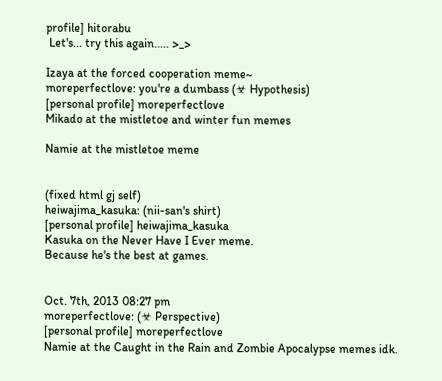profile] hitorabu
 Let's... try this again..... >_>

Izaya at the forced cooperation meme~
moreperfectlove: you're a dumbass (☣ Hypothesis)
[personal profile] moreperfectlove
Mikado at the mistletoe and winter fun memes

Namie at the mistletoe meme


(fixed html gj self)
heiwajima_kasuka: (nii-san's shirt)
[personal profile] heiwajima_kasuka
Kasuka on the Never Have I Ever meme.
Because he's the best at games.


Oct. 7th, 2013 08:27 pm
moreperfectlove: (☣ Perspective)
[personal profile] moreperfectlove
Namie at the Caught in the Rain and Zombie Apocalypse memes idk.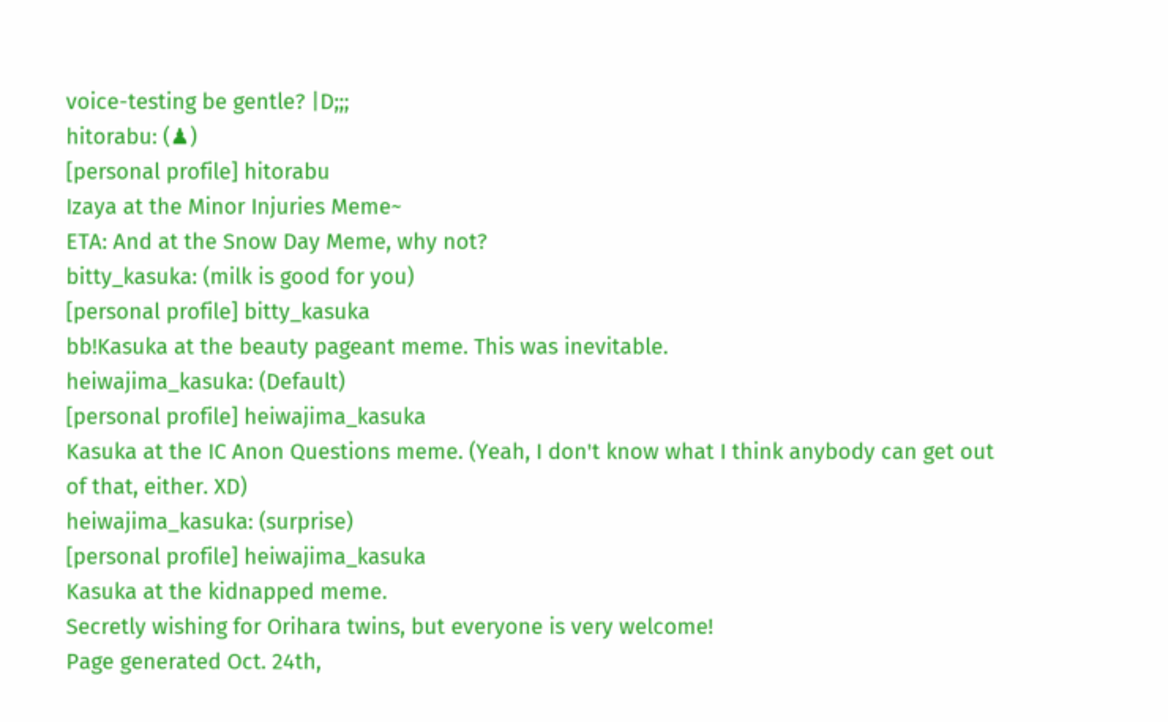voice-testing be gentle? |D;;;
hitorabu: (♟)
[personal profile] hitorabu
Izaya at the Minor Injuries Meme~
ETA: And at the Snow Day Meme, why not?
bitty_kasuka: (milk is good for you)
[personal profile] bitty_kasuka
bb!Kasuka at the beauty pageant meme. This was inevitable.
heiwajima_kasuka: (Default)
[personal profile] heiwajima_kasuka
Kasuka at the IC Anon Questions meme. (Yeah, I don't know what I think anybody can get out of that, either. XD)
heiwajima_kasuka: (surprise)
[personal profile] heiwajima_kasuka
Kasuka at the kidnapped meme.
Secretly wishing for Orihara twins, but everyone is very welcome!
Page generated Oct. 24th,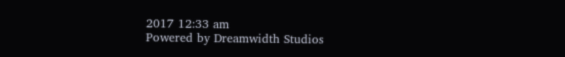2017 12:33 am
Powered by Dreamwidth Studios